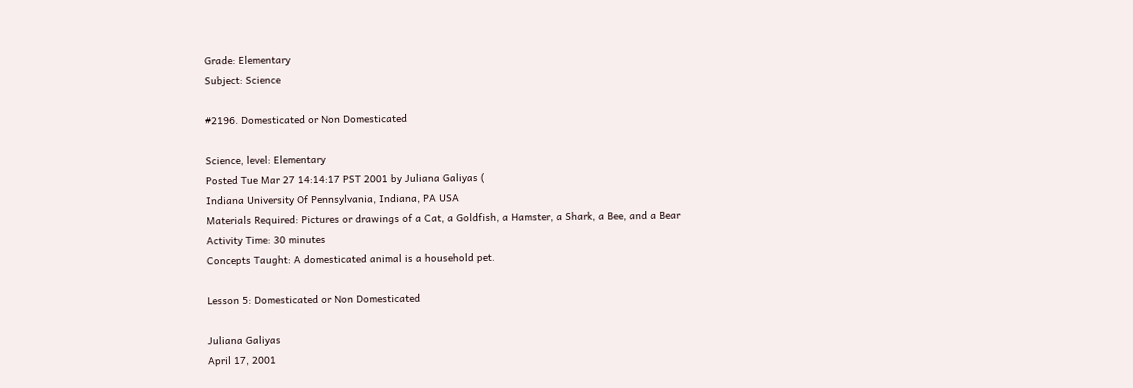Grade: Elementary
Subject: Science

#2196. Domesticated or Non Domesticated

Science, level: Elementary
Posted Tue Mar 27 14:14:17 PST 2001 by Juliana Galiyas (
Indiana University Of Pennsylvania, Indiana, PA USA
Materials Required: Pictures or drawings of a Cat, a Goldfish, a Hamster, a Shark, a Bee, and a Bear
Activity Time: 30 minutes
Concepts Taught: A domesticated animal is a household pet.

Lesson 5: Domesticated or Non Domesticated

Juliana Galiyas
April 17, 2001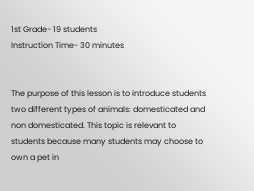1st Grade- 19 students
Instruction Time- 30 minutes


The purpose of this lesson is to introduce students two different types of animals: domesticated and non domesticated. This topic is relevant to students because many students may choose to own a pet in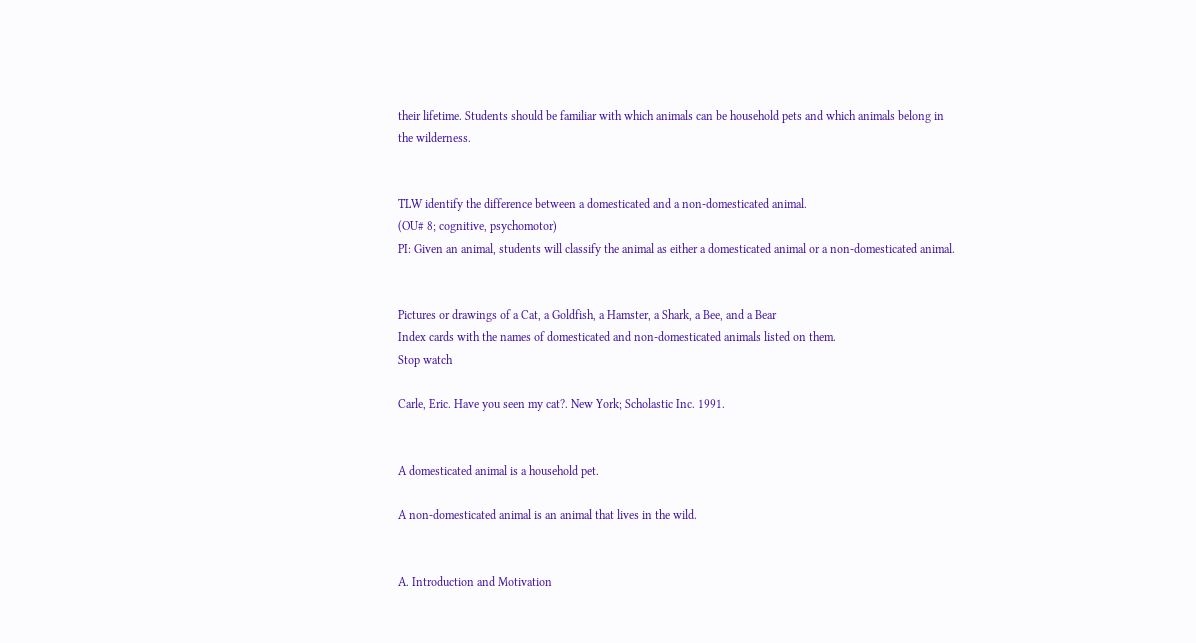their lifetime. Students should be familiar with which animals can be household pets and which animals belong in the wilderness.


TLW identify the difference between a domesticated and a non-domesticated animal.
(OU# 8; cognitive, psychomotor)
PI: Given an animal, students will classify the animal as either a domesticated animal or a non-domesticated animal.


Pictures or drawings of a Cat, a Goldfish, a Hamster, a Shark, a Bee, and a Bear
Index cards with the names of domesticated and non-domesticated animals listed on them.
Stop watch

Carle, Eric. Have you seen my cat?. New York; Scholastic Inc. 1991.


A domesticated animal is a household pet.

A non-domesticated animal is an animal that lives in the wild.


A. Introduction and Motivation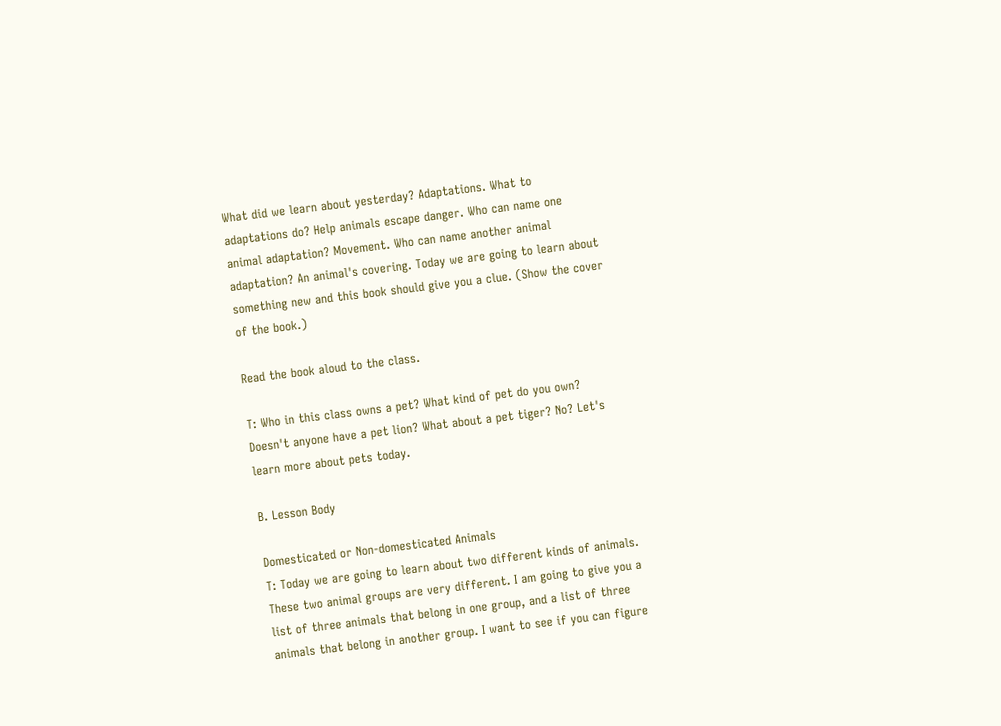What did we learn about yesterday? Adaptations. What to adaptations do? Help animals escape danger. Who can name one animal adaptation? Movement. Who can name another animal adaptation? An animal's covering. Today we are going to learn about something new and this book should give you a clue. (Show the cover of the book.)

Read the book aloud to the class.

T: Who in this class owns a pet? What kind of pet do you own?
Doesn't anyone have a pet lion? What about a pet tiger? No? Let's learn more about pets today.

B. Lesson Body

Domesticated or Non-domesticated Animals
T: Today we are going to learn about two different kinds of animals. These two animal groups are very different. I am going to give you a list of three animals that belong in one group, and a list of three animals that belong in another group. I want to see if you can figure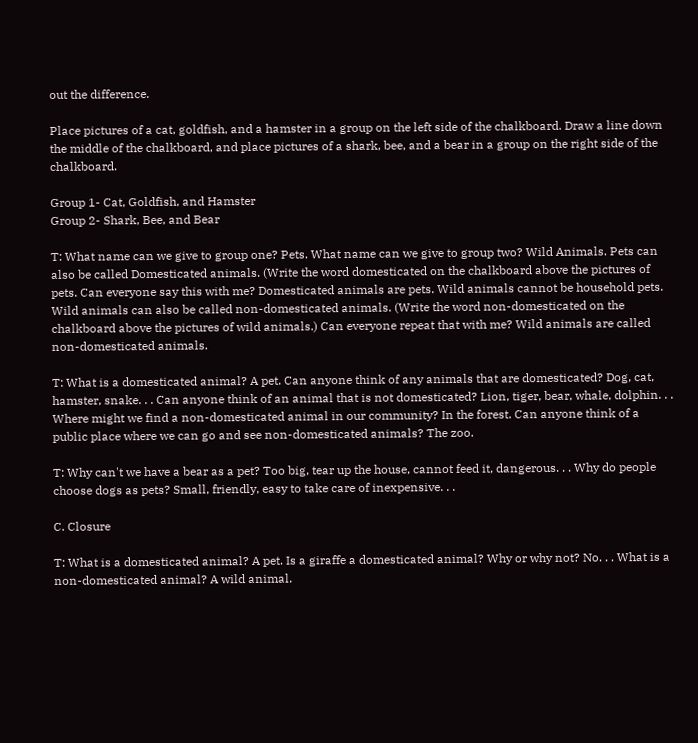out the difference.

Place pictures of a cat, goldfish, and a hamster in a group on the left side of the chalkboard. Draw a line down the middle of the chalkboard, and place pictures of a shark, bee, and a bear in a group on the right side of the chalkboard.

Group 1- Cat, Goldfish, and Hamster
Group 2- Shark, Bee, and Bear

T: What name can we give to group one? Pets. What name can we give to group two? Wild Animals. Pets can also be called Domesticated animals. (Write the word domesticated on the chalkboard above the pictures of pets. Can everyone say this with me? Domesticated animals are pets. Wild animals cannot be household pets. Wild animals can also be called non-domesticated animals. (Write the word non-domesticated on the chalkboard above the pictures of wild animals.) Can everyone repeat that with me? Wild animals are called non-domesticated animals.

T: What is a domesticated animal? A pet. Can anyone think of any animals that are domesticated? Dog, cat, hamster, snake. . . Can anyone think of an animal that is not domesticated? Lion, tiger, bear, whale, dolphin. . . Where might we find a non-domesticated animal in our community? In the forest. Can anyone think of a public place where we can go and see non-domesticated animals? The zoo.

T: Why can't we have a bear as a pet? Too big, tear up the house, cannot feed it, dangerous. . . Why do people choose dogs as pets? Small, friendly, easy to take care of inexpensive. . .

C. Closure

T: What is a domesticated animal? A pet. Is a giraffe a domesticated animal? Why or why not? No. . . What is a non-domesticated animal? A wild animal.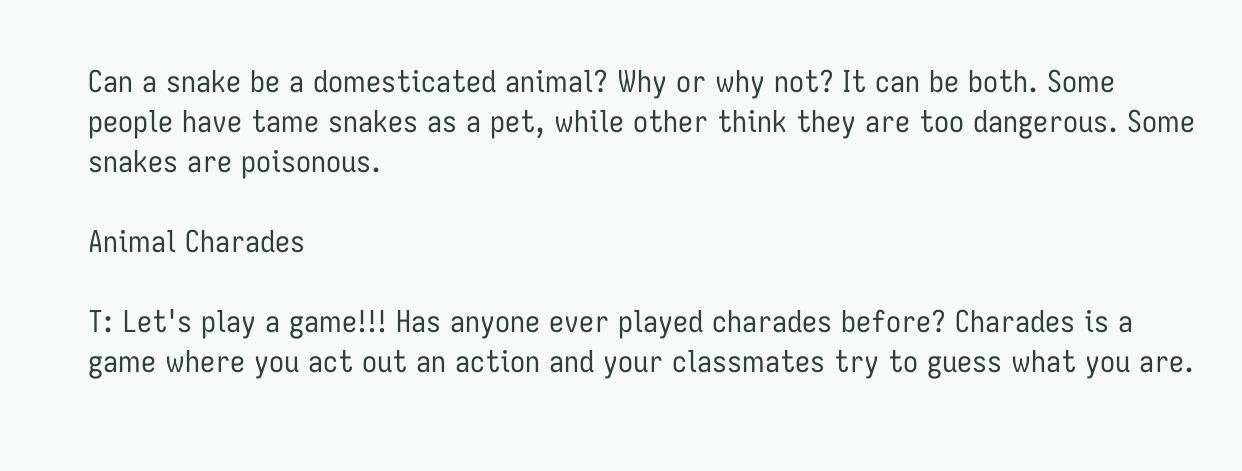Can a snake be a domesticated animal? Why or why not? It can be both. Some people have tame snakes as a pet, while other think they are too dangerous. Some snakes are poisonous.

Animal Charades

T: Let's play a game!!! Has anyone ever played charades before? Charades is a game where you act out an action and your classmates try to guess what you are.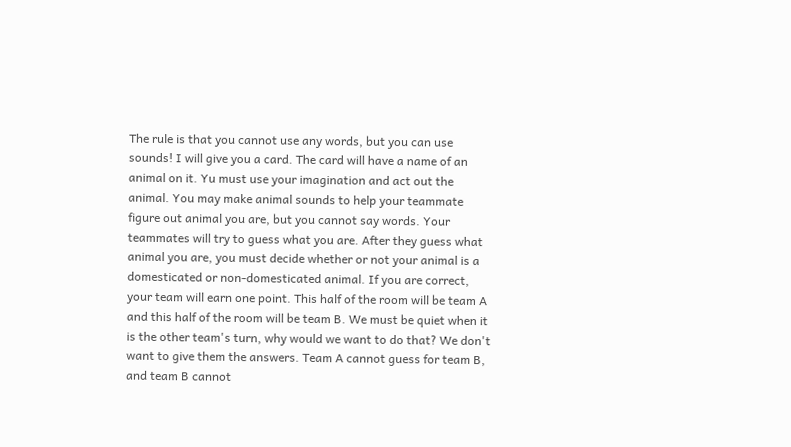The rule is that you cannot use any words, but you can use sounds! I will give you a card. The card will have a name of an animal on it. Yu must use your imagination and act out the animal. You may make animal sounds to help your teammate figure out animal you are, but you cannot say words. Your teammates will try to guess what you are. After they guess what animal you are, you must decide whether or not your animal is a domesticated or non-domesticated animal. If you are correct, your team will earn one point. This half of the room will be team A and this half of the room will be team B. We must be quiet when it is the other team's turn, why would we want to do that? We don't want to give them the answers. Team A cannot guess for team B, and team B cannot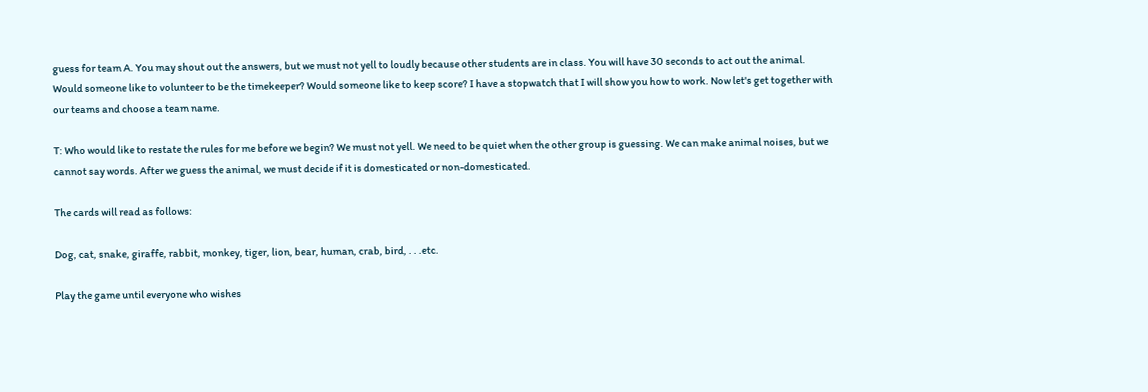guess for team A. You may shout out the answers, but we must not yell to loudly because other students are in class. You will have 30 seconds to act out the animal. Would someone like to volunteer to be the timekeeper? Would someone like to keep score? I have a stopwatch that I will show you how to work. Now let's get together with our teams and choose a team name.

T: Who would like to restate the rules for me before we begin? We must not yell. We need to be quiet when the other group is guessing. We can make animal noises, but we cannot say words. After we guess the animal, we must decide if it is domesticated or non-domesticated.

The cards will read as follows:

Dog, cat, snake, giraffe, rabbit, monkey, tiger, lion, bear, human, crab, bird, . . .etc.

Play the game until everyone who wishes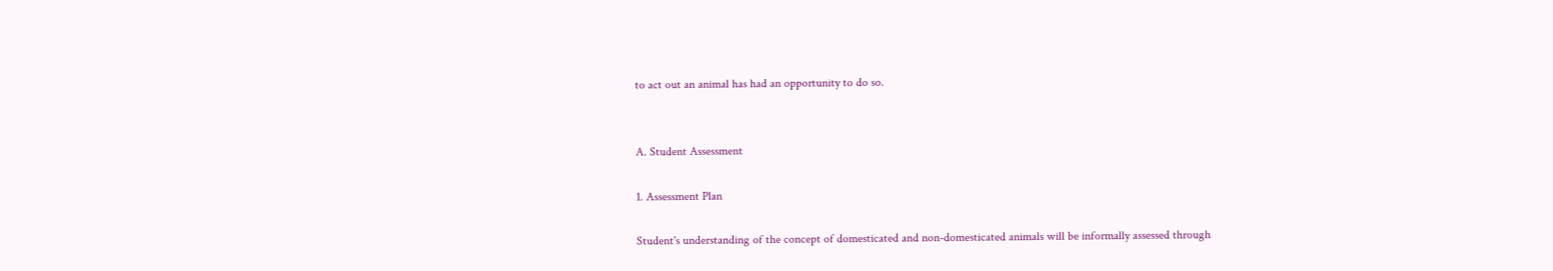to act out an animal has had an opportunity to do so.


A. Student Assessment

1. Assessment Plan

Student's understanding of the concept of domesticated and non-domesticated animals will be informally assessed through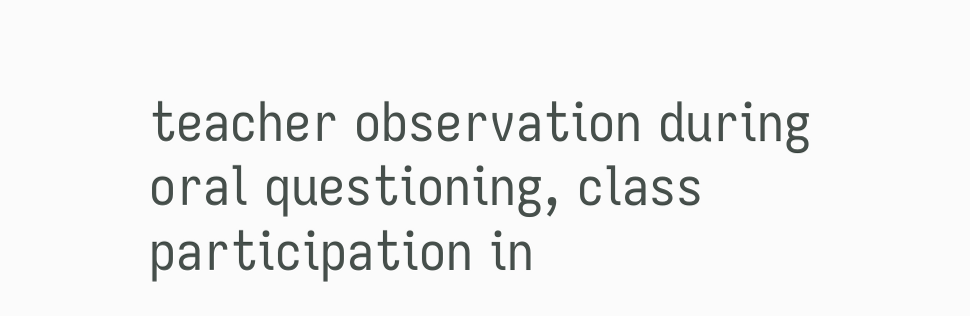teacher observation during oral questioning, class participation in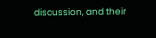discussion, and their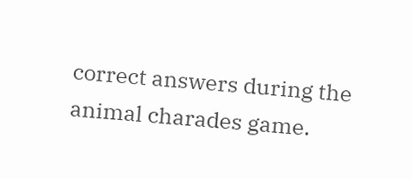correct answers during the animal charades game.